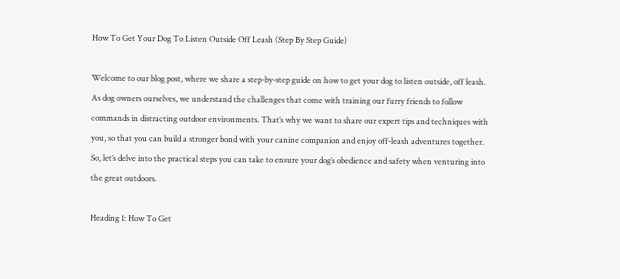How To Get Your Dog To Listen Outside Off Leash (Step By Step Guide)

Welcome to our blog post, where we share a step-by-step guide on how to get your dog to listen outside, off leash. As dog owners ourselves, we understand the challenges that come with training our furry friends to follow commands in distracting outdoor environments. That’s why we want to share our expert tips and techniques with you, so that you can build a stronger bond with your canine companion and enjoy off-leash adventures together. So, let’s delve into the practical steps you can take to ensure your dog’s obedience and safety when venturing into the great outdoors.

Heading 1: How To Get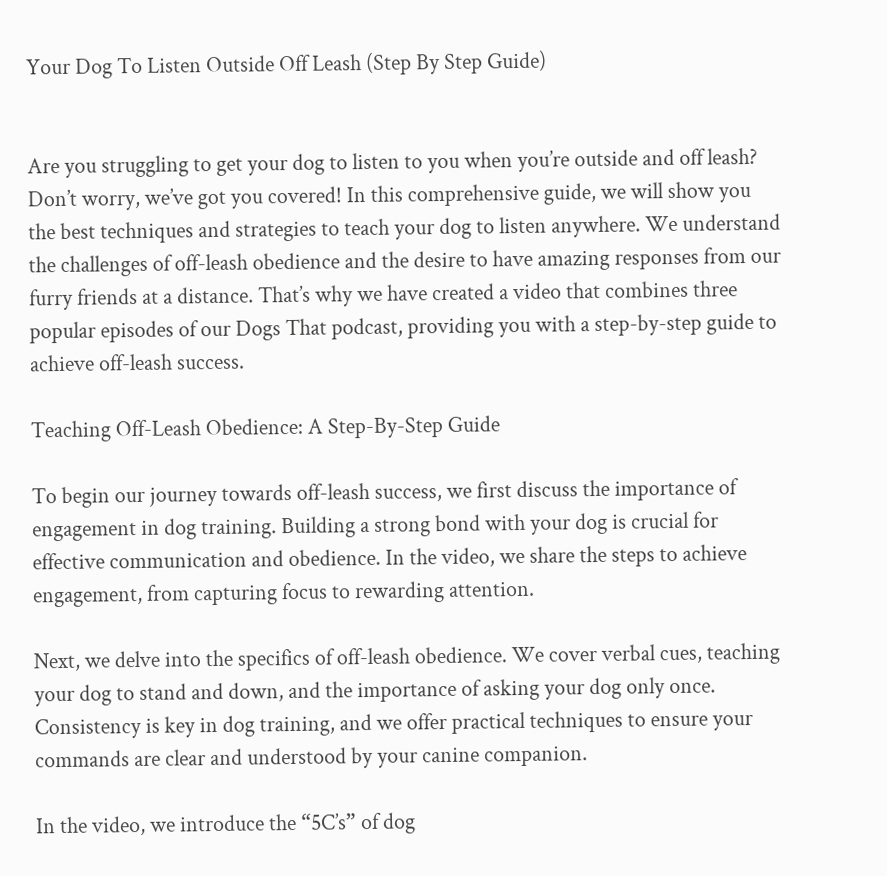Your Dog To Listen Outside Off Leash (Step By Step Guide)


Are you struggling to get your dog to listen to you when you’re outside and off leash? Don’t worry, we’ve got you covered! In this comprehensive guide, we will show you the best techniques and strategies to teach your dog to listen anywhere. We understand the challenges of off-leash obedience and the desire to have amazing responses from our furry friends at a distance. That’s why we have created a video that combines three popular episodes of our Dogs That podcast, providing you with a step-by-step guide to achieve off-leash success.

Teaching Off-Leash Obedience: A Step-By-Step Guide

To begin our journey towards off-leash success, we first discuss the importance of engagement in dog training. Building a strong bond with your dog is crucial for effective communication and obedience. In the video, we share the steps to achieve engagement, from capturing focus to rewarding attention.

Next, we delve into the specifics of off-leash obedience. We cover verbal cues, teaching your dog to stand and down, and the importance of asking your dog only once. Consistency is key in dog training, and we offer practical techniques to ensure your commands are clear and understood by your canine companion.

In the video, we introduce the “5C’s” of dog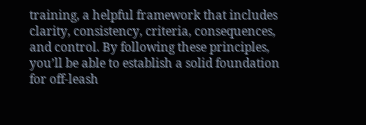training, a helpful framework that includes clarity, consistency, criteria, consequences, and control. By following these principles, you’ll be able to establish a solid foundation for off-leash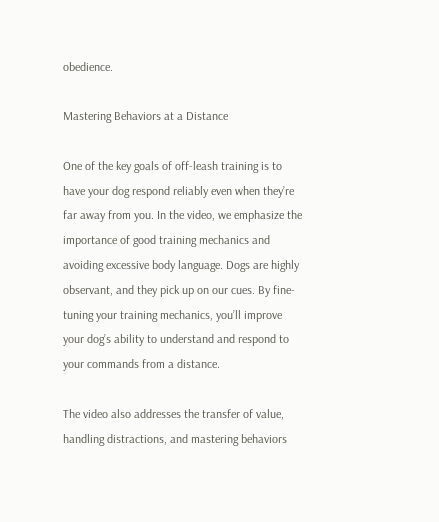obedience.

Mastering Behaviors at a Distance

One of the key goals of off-leash training is to have your dog respond reliably even when they’re far away from you. In the video, we emphasize the importance of good training mechanics and avoiding excessive body language. Dogs are highly observant, and they pick up on our cues. By fine-tuning your training mechanics, you’ll improve your dog’s ability to understand and respond to your commands from a distance.

The video also addresses the transfer of value, handling distractions, and mastering behaviors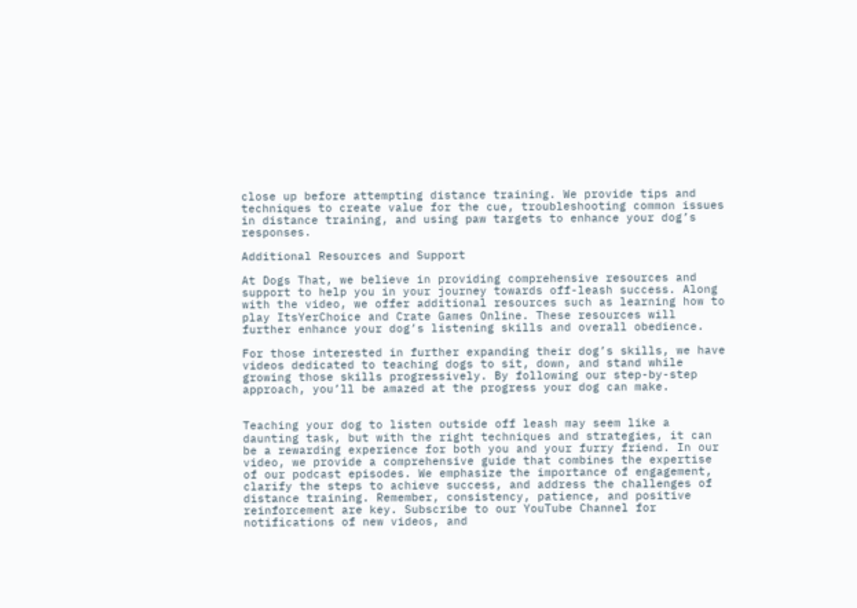close up before attempting distance training. We provide tips and techniques to create value for the cue, troubleshooting common issues in distance training, and using paw targets to enhance your dog’s responses.

Additional Resources and Support

At Dogs That, we believe in providing comprehensive resources and support to help you in your journey towards off-leash success. Along with the video, we offer additional resources such as learning how to play ItsYerChoice and Crate Games Online. These resources will further enhance your dog’s listening skills and overall obedience.

For those interested in further expanding their dog’s skills, we have videos dedicated to teaching dogs to sit, down, and stand while growing those skills progressively. By following our step-by-step approach, you’ll be amazed at the progress your dog can make.


Teaching your dog to listen outside off leash may seem like a daunting task, but with the right techniques and strategies, it can be a rewarding experience for both you and your furry friend. In our video, we provide a comprehensive guide that combines the expertise of our podcast episodes. We emphasize the importance of engagement, clarify the steps to achieve success, and address the challenges of distance training. Remember, consistency, patience, and positive reinforcement are key. Subscribe to our YouTube Channel for notifications of new videos, and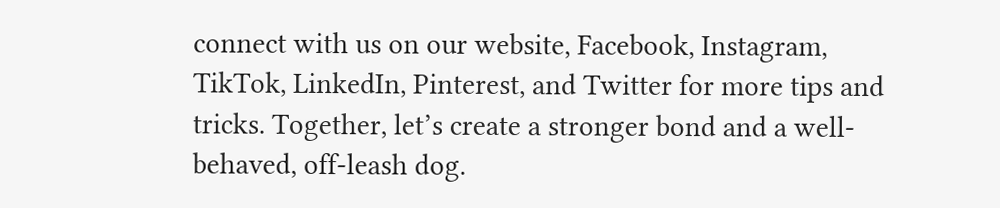connect with us on our website, Facebook, Instagram, TikTok, LinkedIn, Pinterest, and Twitter for more tips and tricks. Together, let’s create a stronger bond and a well-behaved, off-leash dog.